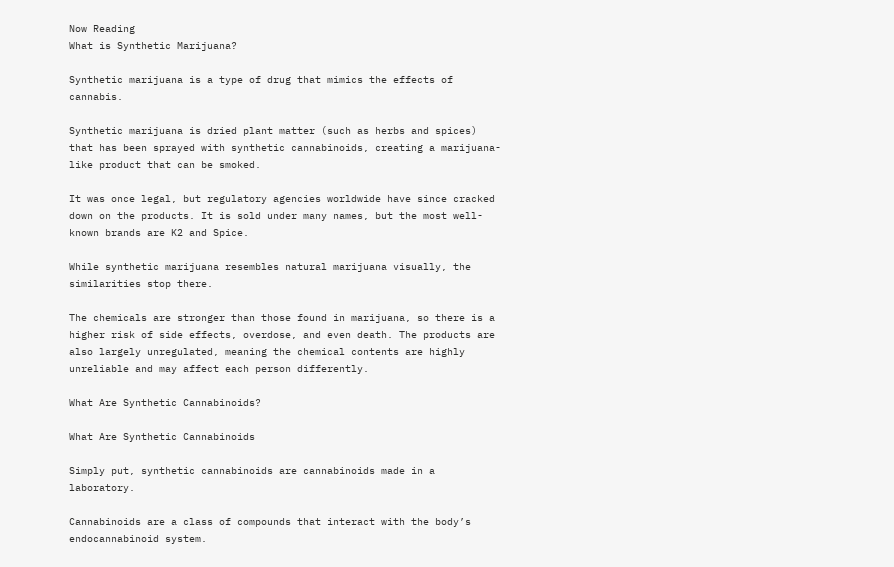Now Reading
What is Synthetic Marijuana?

Synthetic marijuana is a type of drug that mimics the effects of cannabis.

Synthetic marijuana is dried plant matter (such as herbs and spices) that has been sprayed with synthetic cannabinoids, creating a marijuana-like product that can be smoked.

It was once legal, but regulatory agencies worldwide have since cracked down on the products. It is sold under many names, but the most well-known brands are K2 and Spice.

While synthetic marijuana resembles natural marijuana visually, the similarities stop there.

The chemicals are stronger than those found in marijuana, so there is a higher risk of side effects, overdose, and even death. The products are also largely unregulated, meaning the chemical contents are highly unreliable and may affect each person differently.

What Are Synthetic Cannabinoids?

What Are Synthetic Cannabinoids

Simply put, synthetic cannabinoids are cannabinoids made in a laboratory.

Cannabinoids are a class of compounds that interact with the body’s endocannabinoid system.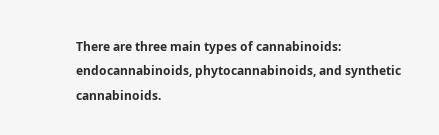There are three main types of cannabinoids: endocannabinoids, phytocannabinoids, and synthetic cannabinoids.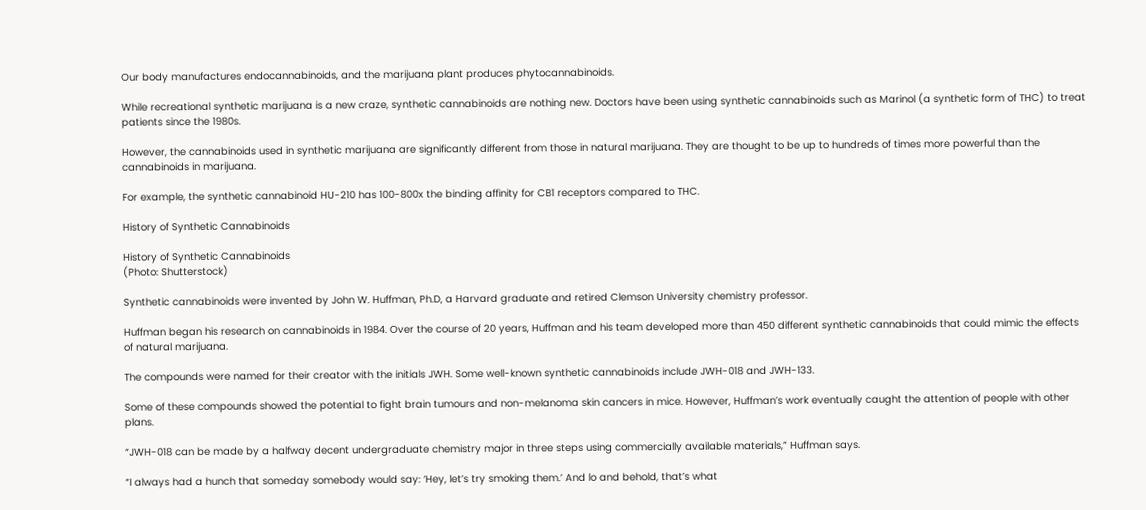Our body manufactures endocannabinoids, and the marijuana plant produces phytocannabinoids.

While recreational synthetic marijuana is a new craze, synthetic cannabinoids are nothing new. Doctors have been using synthetic cannabinoids such as Marinol (a synthetic form of THC) to treat patients since the 1980s.

However, the cannabinoids used in synthetic marijuana are significantly different from those in natural marijuana. They are thought to be up to hundreds of times more powerful than the cannabinoids in marijuana.

For example, the synthetic cannabinoid HU-210 has 100-800x the binding affinity for CB1 receptors compared to THC.

History of Synthetic Cannabinoids

History of Synthetic Cannabinoids
(Photo: Shutterstock)

Synthetic cannabinoids were invented by John W. Huffman, Ph.D, a Harvard graduate and retired Clemson University chemistry professor.

Huffman began his research on cannabinoids in 1984. Over the course of 20 years, Huffman and his team developed more than 450 different synthetic cannabinoids that could mimic the effects of natural marijuana.

The compounds were named for their creator with the initials JWH. Some well-known synthetic cannabinoids include JWH-018 and JWH-133.

Some of these compounds showed the potential to fight brain tumours and non-melanoma skin cancers in mice. However, Huffman’s work eventually caught the attention of people with other plans.

“JWH-018 can be made by a halfway decent undergraduate chemistry major in three steps using commercially available materials,” Huffman says.

“I always had a hunch that someday somebody would say: ‘Hey, let’s try smoking them.’ And lo and behold, that’s what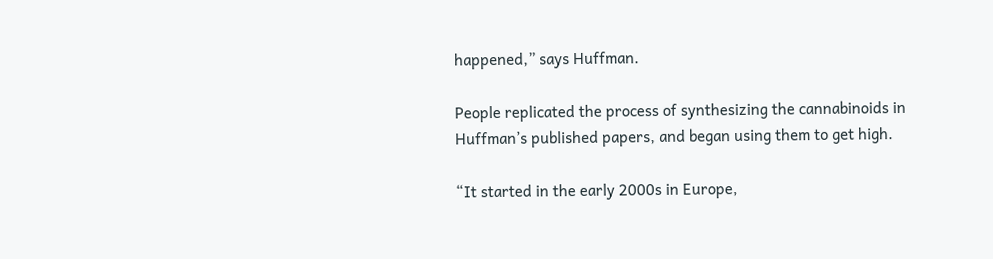happened,” says Huffman.

People replicated the process of synthesizing the cannabinoids in Huffman’s published papers, and began using them to get high.

“It started in the early 2000s in Europe,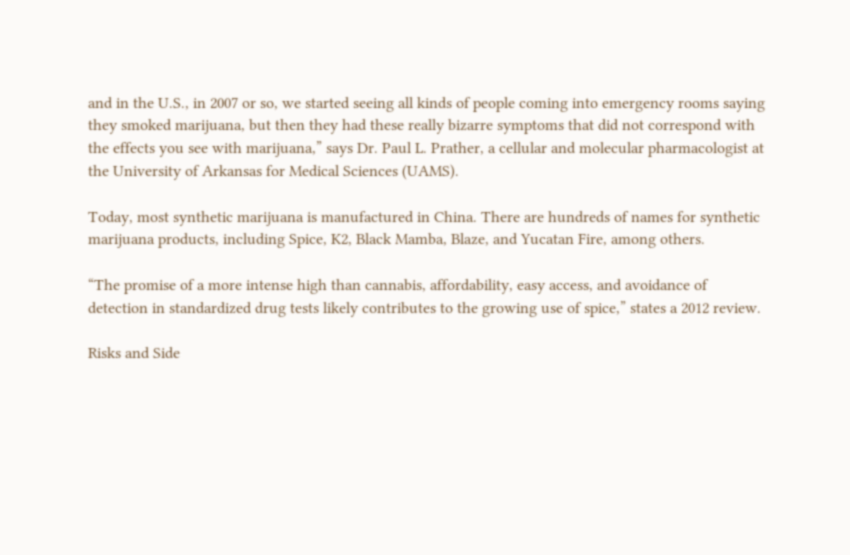and in the U.S., in 2007 or so, we started seeing all kinds of people coming into emergency rooms saying they smoked marijuana, but then they had these really bizarre symptoms that did not correspond with the effects you see with marijuana,” says Dr. Paul L. Prather, a cellular and molecular pharmacologist at the University of Arkansas for Medical Sciences (UAMS).

Today, most synthetic marijuana is manufactured in China. There are hundreds of names for synthetic marijuana products, including Spice, K2, Black Mamba, Blaze, and Yucatan Fire, among others.

“The promise of a more intense high than cannabis, affordability, easy access, and avoidance of detection in standardized drug tests likely contributes to the growing use of spice,” states a 2012 review.

Risks and Side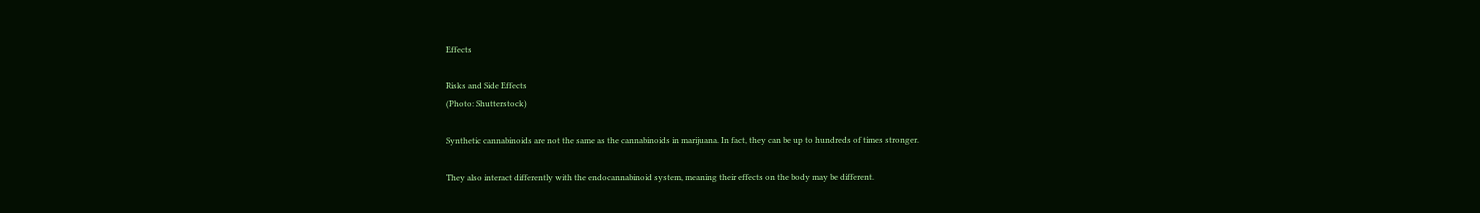Effects

Risks and Side Effects
(Photo: Shutterstock)

Synthetic cannabinoids are not the same as the cannabinoids in marijuana. In fact, they can be up to hundreds of times stronger.

They also interact differently with the endocannabinoid system, meaning their effects on the body may be different.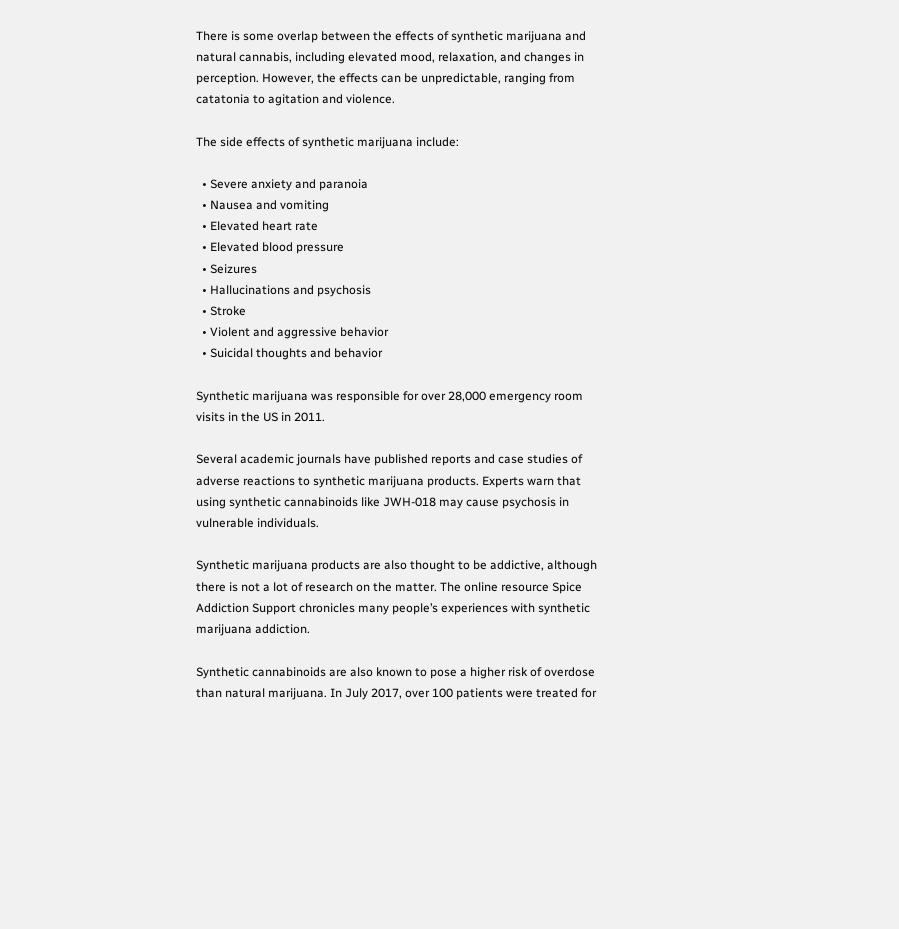There is some overlap between the effects of synthetic marijuana and natural cannabis, including elevated mood, relaxation, and changes in perception. However, the effects can be unpredictable, ranging from catatonia to agitation and violence.

The side effects of synthetic marijuana include:

  • Severe anxiety and paranoia
  • Nausea and vomiting
  • Elevated heart rate
  • Elevated blood pressure
  • Seizures
  • Hallucinations and psychosis
  • Stroke
  • Violent and aggressive behavior
  • Suicidal thoughts and behavior

Synthetic marijuana was responsible for over 28,000 emergency room visits in the US in 2011.

Several academic journals have published reports and case studies of adverse reactions to synthetic marijuana products. Experts warn that using synthetic cannabinoids like JWH-018 may cause psychosis in vulnerable individuals.

Synthetic marijuana products are also thought to be addictive, although there is not a lot of research on the matter. The online resource Spice Addiction Support chronicles many people’s experiences with synthetic marijuana addiction.

Synthetic cannabinoids are also known to pose a higher risk of overdose than natural marijuana. In July 2017, over 100 patients were treated for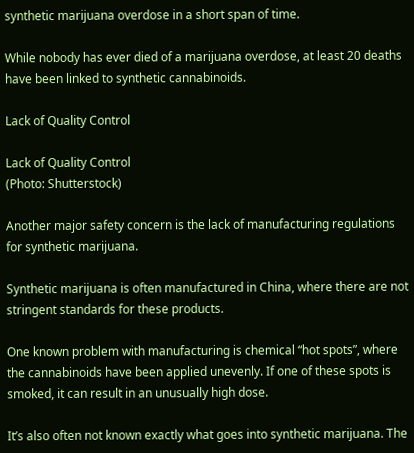synthetic marijuana overdose in a short span of time.

While nobody has ever died of a marijuana overdose, at least 20 deaths have been linked to synthetic cannabinoids.

Lack of Quality Control

Lack of Quality Control
(Photo: Shutterstock)

Another major safety concern is the lack of manufacturing regulations for synthetic marijuana.

Synthetic marijuana is often manufactured in China, where there are not stringent standards for these products.

One known problem with manufacturing is chemical “hot spots”, where the cannabinoids have been applied unevenly. If one of these spots is smoked, it can result in an unusually high dose.

It’s also often not known exactly what goes into synthetic marijuana. The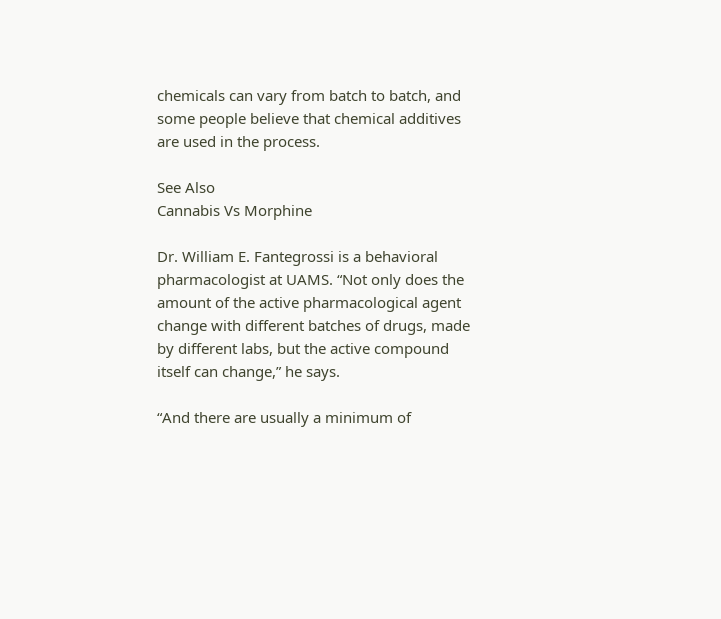chemicals can vary from batch to batch, and some people believe that chemical additives are used in the process.

See Also
Cannabis Vs Morphine

Dr. William E. Fantegrossi is a behavioral pharmacologist at UAMS. “Not only does the amount of the active pharmacological agent change with different batches of drugs, made by different labs, but the active compound itself can change,” he says.

“And there are usually a minimum of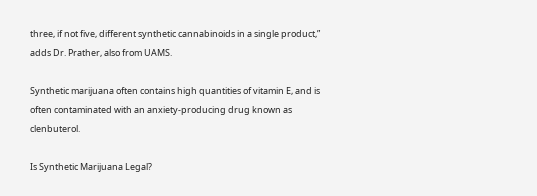three, if not five, different synthetic cannabinoids in a single product,” adds Dr. Prather, also from UAMS.

Synthetic marijuana often contains high quantities of vitamin E, and is often contaminated with an anxiety-producing drug known as clenbuterol.

Is Synthetic Marijuana Legal?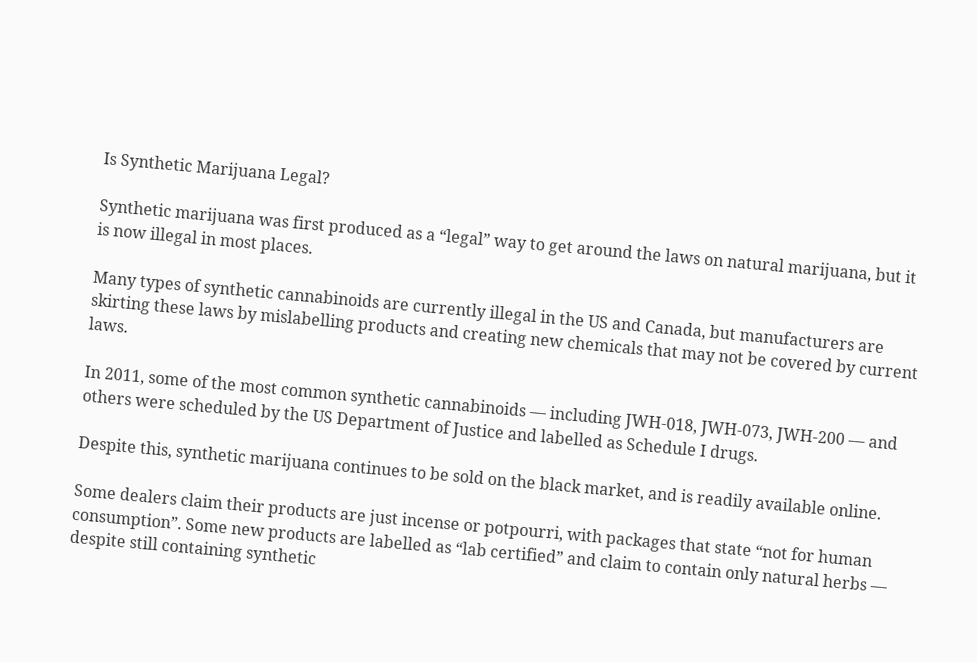Is Synthetic Marijuana Legal?

Synthetic marijuana was first produced as a “legal” way to get around the laws on natural marijuana, but it is now illegal in most places.

Many types of synthetic cannabinoids are currently illegal in the US and Canada, but manufacturers are skirting these laws by mislabelling products and creating new chemicals that may not be covered by current laws.

In 2011, some of the most common synthetic cannabinoids — including JWH-018, JWH-073, JWH-200 — and others were scheduled by the US Department of Justice and labelled as Schedule I drugs.

Despite this, synthetic marijuana continues to be sold on the black market, and is readily available online.

Some dealers claim their products are just incense or potpourri, with packages that state “not for human consumption”. Some new products are labelled as “lab certified” and claim to contain only natural herbs — despite still containing synthetic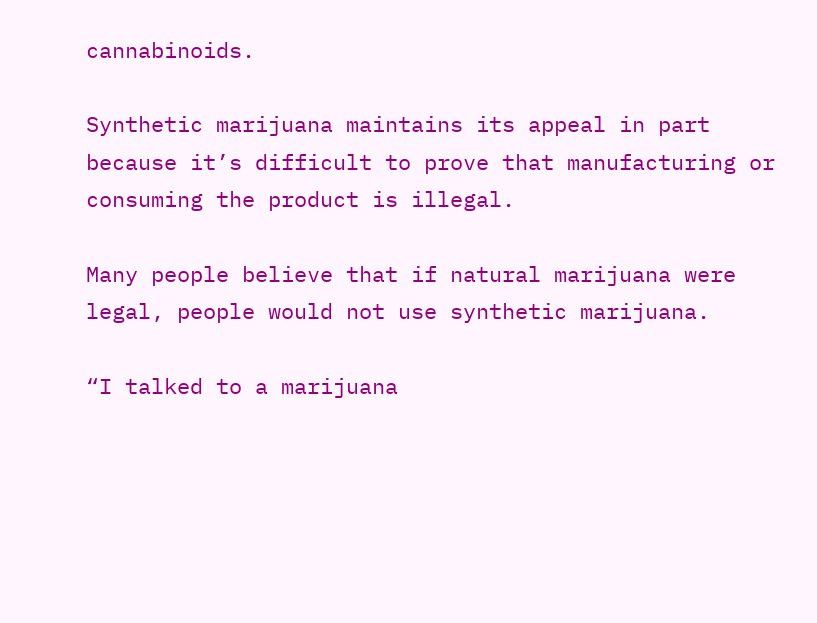cannabinoids.

Synthetic marijuana maintains its appeal in part because it’s difficult to prove that manufacturing or consuming the product is illegal.

Many people believe that if natural marijuana were legal, people would not use synthetic marijuana.

“I talked to a marijuana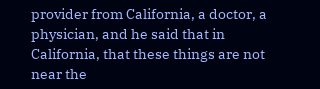provider from California, a doctor, a physician, and he said that in California, that these things are not near the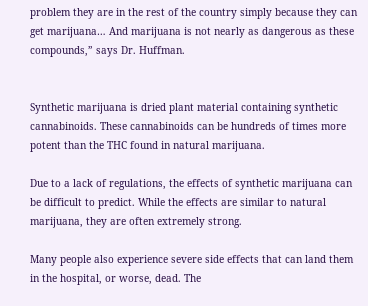problem they are in the rest of the country simply because they can get marijuana… And marijuana is not nearly as dangerous as these compounds,” says Dr. Huffman.


Synthetic marijuana is dried plant material containing synthetic cannabinoids. These cannabinoids can be hundreds of times more potent than the THC found in natural marijuana.

Due to a lack of regulations, the effects of synthetic marijuana can be difficult to predict. While the effects are similar to natural marijuana, they are often extremely strong.

Many people also experience severe side effects that can land them in the hospital, or worse, dead. The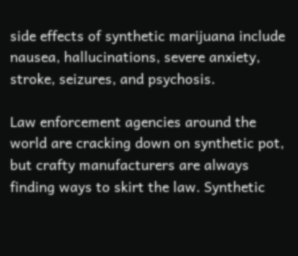side effects of synthetic marijuana include nausea, hallucinations, severe anxiety, stroke, seizures, and psychosis.

Law enforcement agencies around the world are cracking down on synthetic pot, but crafty manufacturers are always finding ways to skirt the law. Synthetic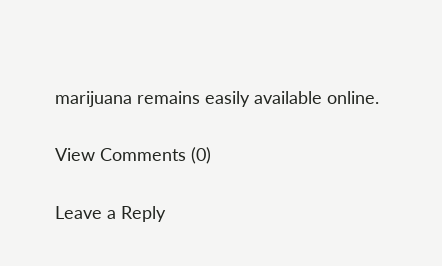marijuana remains easily available online.

View Comments (0)

Leave a Reply